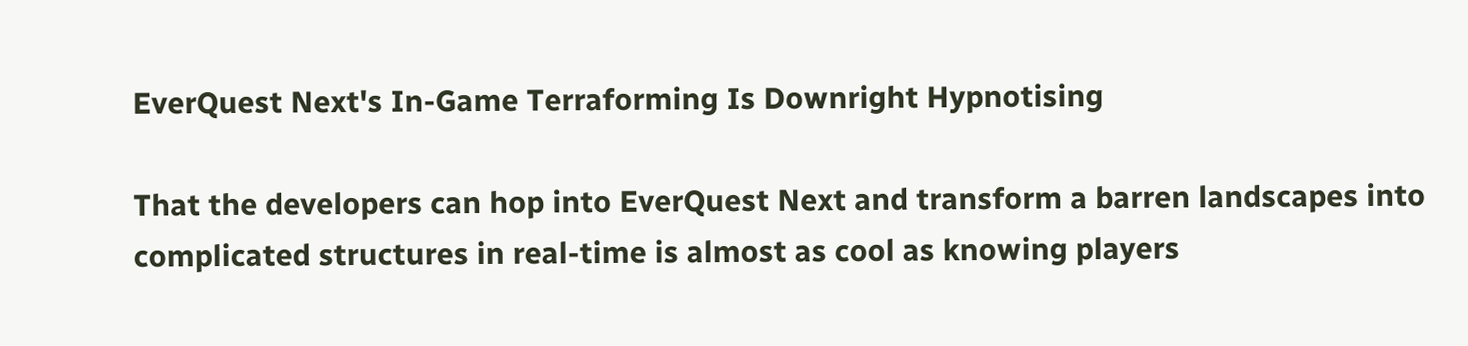EverQuest Next's In-Game Terraforming Is Downright Hypnotising

That the developers can hop into EverQuest Next and transform a barren landscapes into complicated structures in real-time is almost as cool as knowing players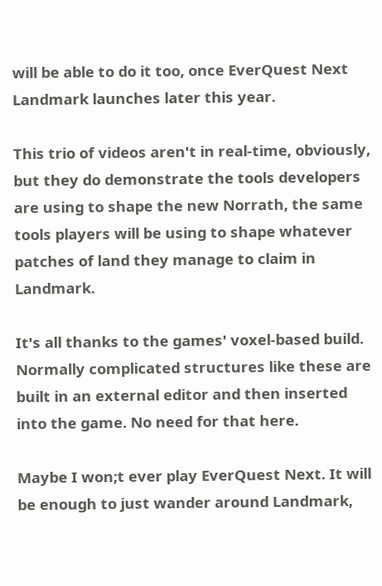will be able to do it too, once EverQuest Next Landmark launches later this year.

This trio of videos aren't in real-time, obviously, but they do demonstrate the tools developers are using to shape the new Norrath, the same tools players will be using to shape whatever patches of land they manage to claim in Landmark.

It's all thanks to the games' voxel-based build. Normally complicated structures like these are built in an external editor and then inserted into the game. No need for that here.

Maybe I won;t ever play EverQuest Next. It will be enough to just wander around Landmark,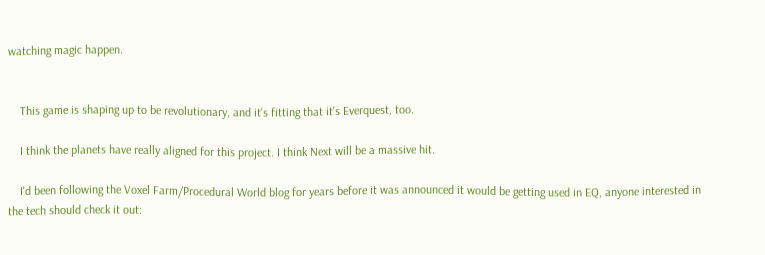watching magic happen.


    This game is shaping up to be revolutionary, and it's fitting that it's Everquest, too.

    I think the planets have really aligned for this project. I think Next will be a massive hit.

    I'd been following the Voxel Farm/Procedural World blog for years before it was announced it would be getting used in EQ, anyone interested in the tech should check it out: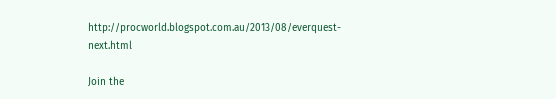http://procworld.blogspot.com.au/2013/08/everquest-next.html

Join the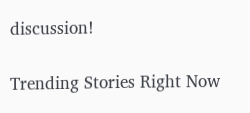discussion!

Trending Stories Right Now